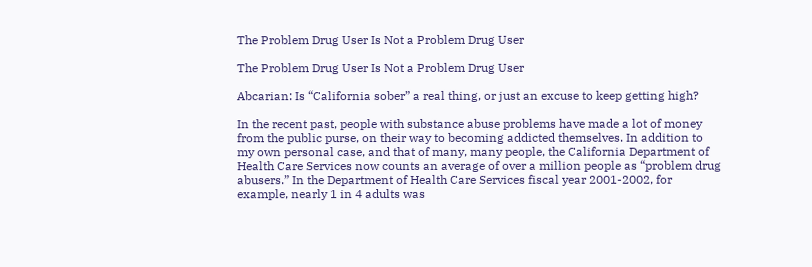The Problem Drug User Is Not a Problem Drug User

The Problem Drug User Is Not a Problem Drug User

Abcarian: Is “California sober” a real thing, or just an excuse to keep getting high?

In the recent past, people with substance abuse problems have made a lot of money from the public purse, on their way to becoming addicted themselves. In addition to my own personal case, and that of many, many people, the California Department of Health Care Services now counts an average of over a million people as “problem drug abusers.” In the Department of Health Care Services fiscal year 2001-2002, for example, nearly 1 in 4 adults was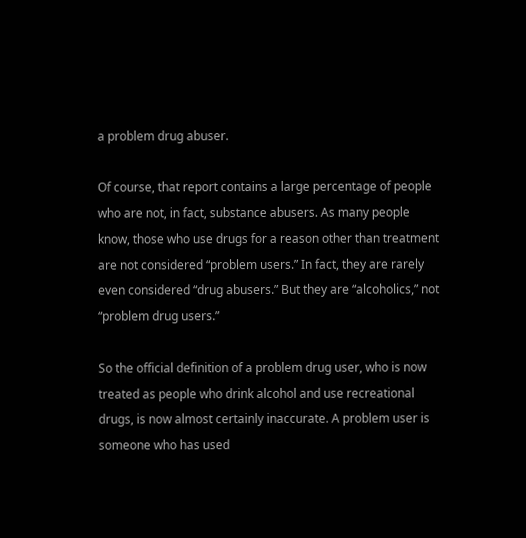a problem drug abuser.

Of course, that report contains a large percentage of people who are not, in fact, substance abusers. As many people know, those who use drugs for a reason other than treatment are not considered “problem users.” In fact, they are rarely even considered “drug abusers.” But they are “alcoholics,” not “problem drug users.”

So the official definition of a problem drug user, who is now treated as people who drink alcohol and use recreational drugs, is now almost certainly inaccurate. A problem user is someone who has used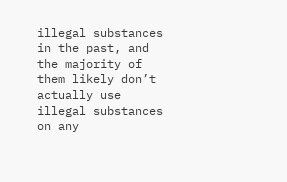illegal substances in the past, and the majority of them likely don’t actually use illegal substances on any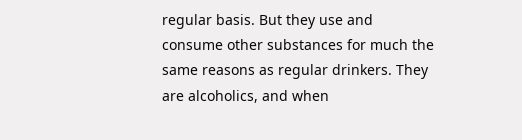regular basis. But they use and consume other substances for much the same reasons as regular drinkers. They are alcoholics, and when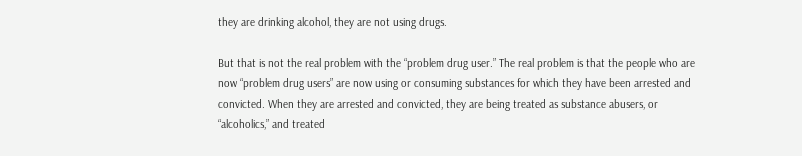they are drinking alcohol, they are not using drugs.

But that is not the real problem with the “problem drug user.” The real problem is that the people who are now “problem drug users” are now using or consuming substances for which they have been arrested and convicted. When they are arrested and convicted, they are being treated as substance abusers, or “alcoholics,” and treated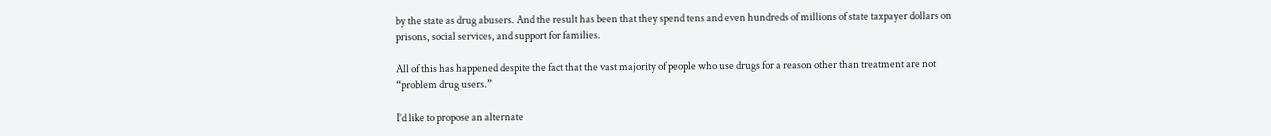by the state as drug abusers. And the result has been that they spend tens and even hundreds of millions of state taxpayer dollars on prisons, social services, and support for families.

All of this has happened despite the fact that the vast majority of people who use drugs for a reason other than treatment are not “problem drug users.”

I’d like to propose an alternate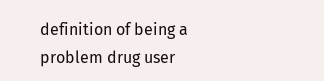definition of being a problem drug user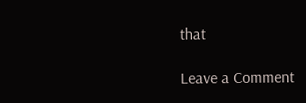that

Leave a Comment